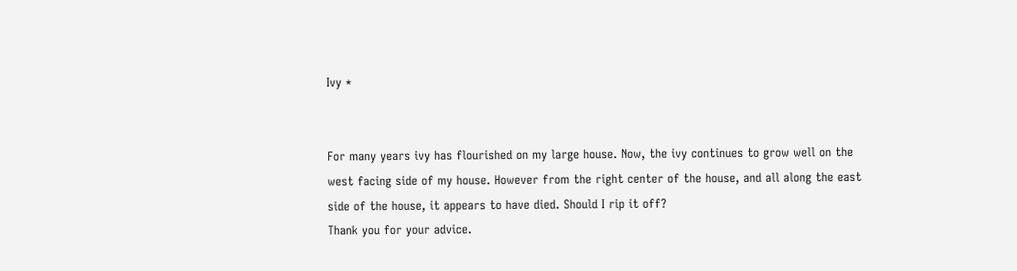Ivy *


For many years ivy has flourished on my large house. Now, the ivy continues to grow well on the west facing side of my house. However from the right center of the house, and all along the east side of the house, it appears to have died. Should I rip it off?
Thank you for your advice.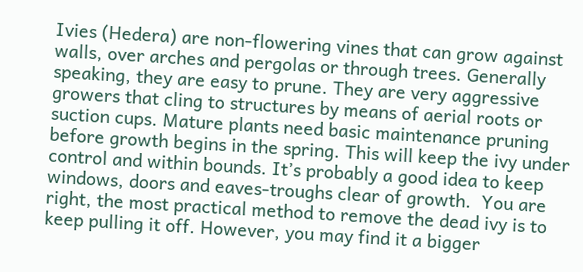Ivies (Hedera) are non-flowering vines that can grow against walls, over arches and pergolas or through trees. Generally speaking, they are easy to prune. They are very aggressive growers that cling to structures by means of aerial roots or suction cups. Mature plants need basic maintenance pruning before growth begins in the spring. This will keep the ivy under control and within bounds. It’s probably a good idea to keep windows, doors and eaves-troughs clear of growth.  You are right, the most practical method to remove the dead ivy is to keep pulling it off. However, you may find it a bigger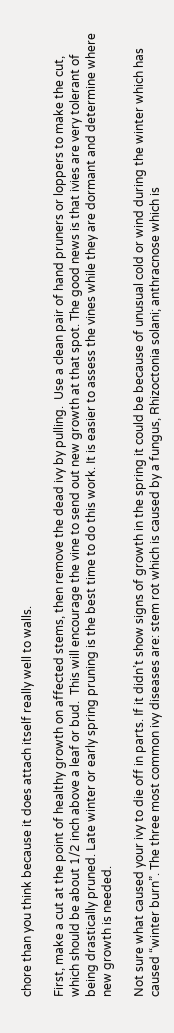chore than you think because it does attach itself really well to walls.

First, make a cut at the point of healthy growth on affected stems, then remove the dead ivy by pulling.  Use a clean pair of hand pruners or loppers to make the cut, which should be about 1/2 inch above a leaf or bud.  This will encourage the vine to send out new growth at that spot. The good news is that ivies are very tolerant of being drastically pruned. Late winter or early spring pruning is the best time to do this work. It is easier to assess the vines while they are dormant and determine where new growth is needed.

Not sure what caused your ivy to die off in parts. If it didn’t show signs of growth in the spring it could be because of unusual cold or wind during the winter which has caused “winter burn”. The three most common ivy diseases are: stem rot which is caused by a fungus, Rhizoctonia solani; anthracnose which is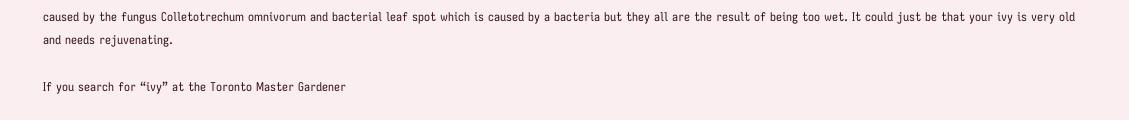caused by the fungus Colletotrechum omnivorum and bacterial leaf spot which is caused by a bacteria but they all are the result of being too wet. It could just be that your ivy is very old and needs rejuvenating.

If you search for “ivy” at the Toronto Master Gardener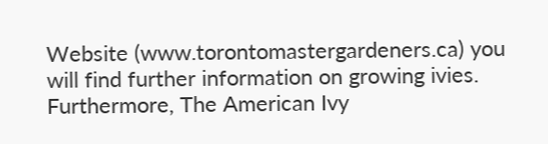Website (www.torontomastergardeners.ca) you will find further information on growing ivies. Furthermore, The American Ivy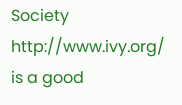Society http://www.ivy.org/ is a good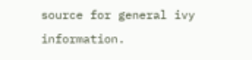source for general ivy information.